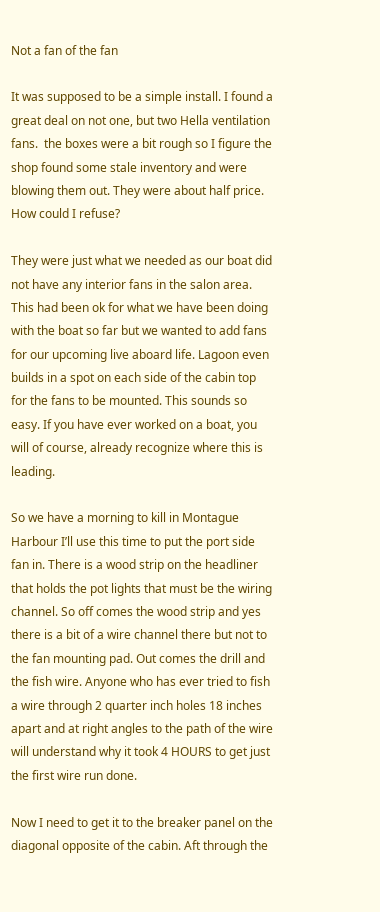Not a fan of the fan

It was supposed to be a simple install. I found a great deal on not one, but two Hella ventilation fans.  the boxes were a bit rough so I figure the shop found some stale inventory and were blowing them out. They were about half price. How could I refuse?

They were just what we needed as our boat did not have any interior fans in the salon area.  This had been ok for what we have been doing with the boat so far but we wanted to add fans for our upcoming live aboard life. Lagoon even builds in a spot on each side of the cabin top for the fans to be mounted. This sounds so easy. If you have ever worked on a boat, you will of course, already recognize where this is leading.

So we have a morning to kill in Montague Harbour I’ll use this time to put the port side fan in. There is a wood strip on the headliner that holds the pot lights that must be the wiring channel. So off comes the wood strip and yes there is a bit of a wire channel there but not to the fan mounting pad. Out comes the drill and the fish wire. Anyone who has ever tried to fish a wire through 2 quarter inch holes 18 inches apart and at right angles to the path of the wire will understand why it took 4 HOURS to get just the first wire run done.

Now I need to get it to the breaker panel on the diagonal opposite of the cabin. Aft through the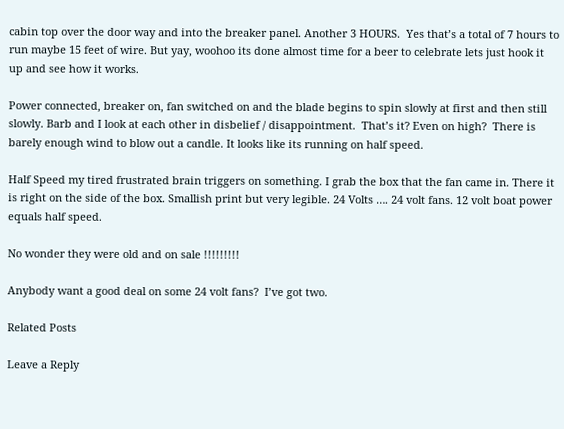cabin top over the door way and into the breaker panel. Another 3 HOURS.  Yes that’s a total of 7 hours to run maybe 15 feet of wire. But yay, woohoo its done almost time for a beer to celebrate lets just hook it up and see how it works.

Power connected, breaker on, fan switched on and the blade begins to spin slowly at first and then still slowly. Barb and I look at each other in disbelief / disappointment.  That’s it? Even on high?  There is barely enough wind to blow out a candle. It looks like its running on half speed.

Half Speed my tired frustrated brain triggers on something. I grab the box that the fan came in. There it is right on the side of the box. Smallish print but very legible. 24 Volts …. 24 volt fans. 12 volt boat power equals half speed.

No wonder they were old and on sale !!!!!!!!!

Anybody want a good deal on some 24 volt fans?  I’ve got two.

Related Posts

Leave a Reply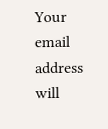Your email address will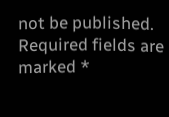not be published. Required fields are marked *